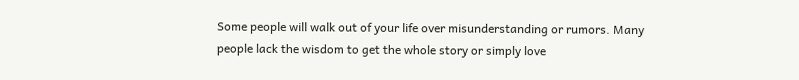Some people will walk out of your life over misunderstanding or rumors. Many people lack the wisdom to get the whole story or simply love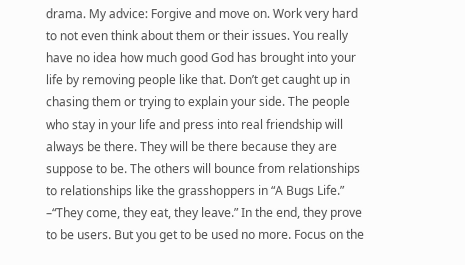drama. My advice: Forgive and move on. Work very hard to not even think about them or their issues. You really have no idea how much good God has brought into your life by removing people like that. Don’t get caught up in chasing them or trying to explain your side. The people who stay in your life and press into real friendship will always be there. They will be there because they are suppose to be. The others will bounce from relationships to relationships like the grasshoppers in “A Bugs Life.” –“They come, they eat, they leave.” In the end, they prove to be users. But you get to be used no more. Focus on the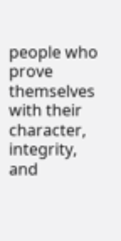people who prove themselves with their character, integrity, and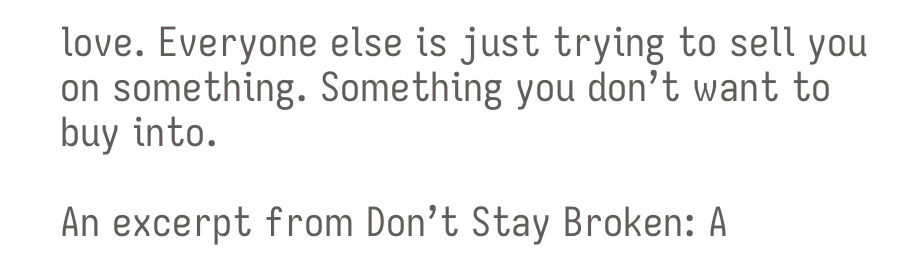love. Everyone else is just trying to sell you on something. Something you don’t want to buy into.

An excerpt from Don’t Stay Broken: A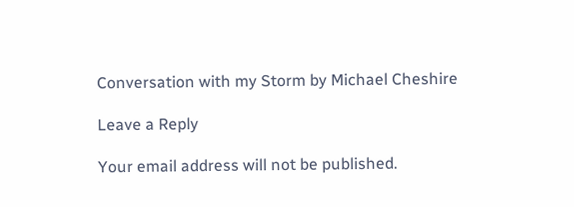Conversation with my Storm by Michael Cheshire

Leave a Reply

Your email address will not be published.